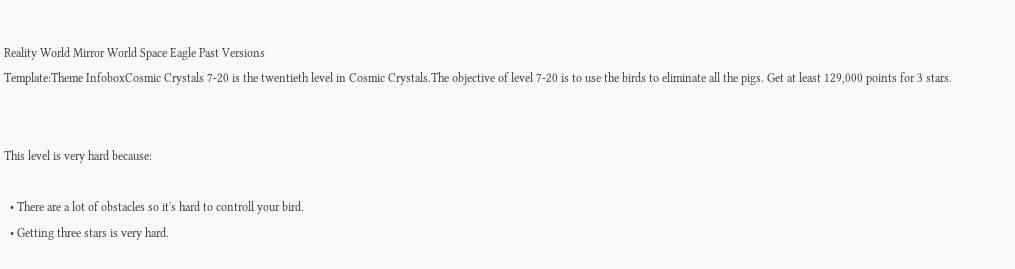Reality World Mirror World Space Eagle Past Versions
Template:Theme InfoboxCosmic Crystals 7-20 is the twentieth level in Cosmic Crystals.The objective of level 7-20 is to use the birds to eliminate all the pigs. Get at least 129,000 points for 3 stars.


This level is very hard because:

  • There are a lot of obstacles so it's hard to controll your bird.
  • Getting three stars is very hard.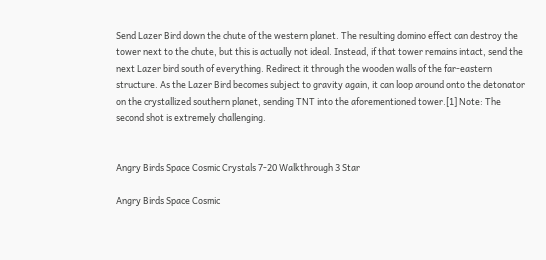Send Lazer Bird down the chute of the western planet. The resulting domino effect can destroy the tower next to the chute, but this is actually not ideal. Instead, if that tower remains intact, send the next Lazer bird south of everything. Redirect it through the wooden walls of the far-eastern structure. As the Lazer Bird becomes subject to gravity again, it can loop around onto the detonator on the crystallized southern planet, sending TNT into the aforementioned tower.[1] Note: The second shot is extremely challenging.


Angry Birds Space Cosmic Crystals 7-20 Walkthrough 3 Star

Angry Birds Space Cosmic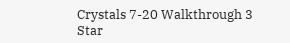Crystals 7-20 Walkthrough 3 Star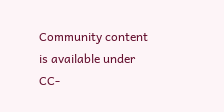Community content is available under CC-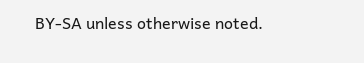BY-SA unless otherwise noted.